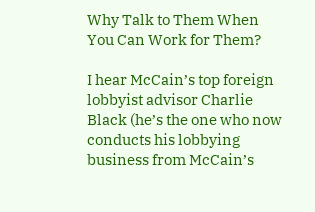Why Talk to Them When You Can Work for Them?

I hear McCain’s top foreign lobbyist advisor Charlie Black (he’s the one who now conducts his lobbying business from McCain’s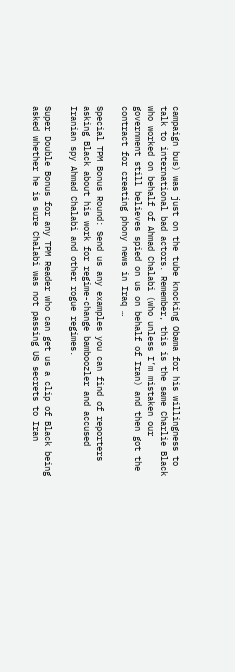campaign bus) was just on the tube knocking Obama for his willingness to talk to international bad actors. Remember, this is the same Charlie Black who worked on behalf of Ahmad Chalabi (who unless I’m mistaken our government still believes spied on us on behalf of Iran) and then got the contract for creating phony news in Iraq …

Special TPM Bonus Round: Send us any examples you can find of reporters asking Black about his work for regime-change bamboozler and accused Iranian spy Ahmad Chalabi and other rogue regimes.

Super Double Bonus for any TPM Reader who can get us a clip of Black being asked whether he is sure Chalabi was not passing US secrets to Iran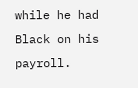while he had Black on his payroll.